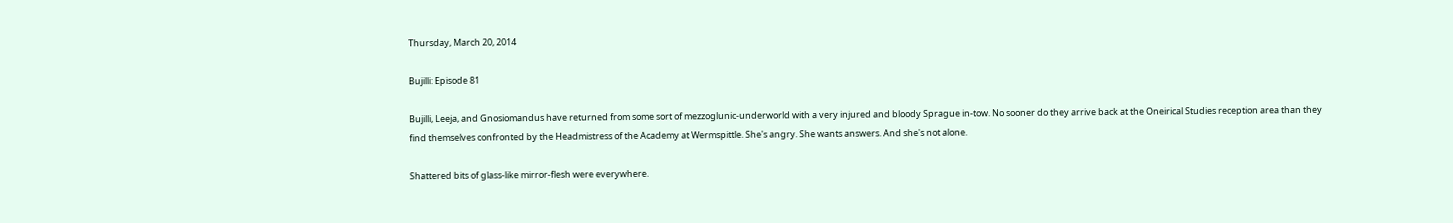Thursday, March 20, 2014

Bujilli: Episode 81

Bujilli, Leeja, and Gnosiomandus have returned from some sort of mezzoglunic-underworld with a very injured and bloody Sprague in-tow. No sooner do they arrive back at the Oneirical Studies reception area than they find themselves confronted by the Headmistress of the Academy at Wermspittle. She's angry. She wants answers. And she's not alone.

Shattered bits of glass-like mirror-flesh were everywhere.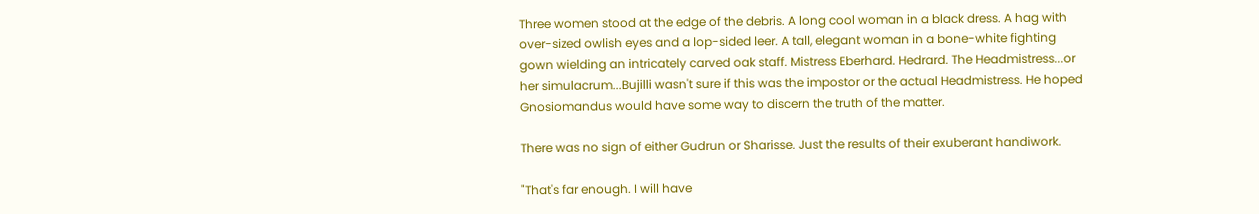Three women stood at the edge of the debris. A long cool woman in a black dress. A hag with over-sized owlish eyes and a lop-sided leer. A tall, elegant woman in a bone-white fighting gown wielding an intricately carved oak staff. Mistress Eberhard. Hedrard. The Headmistress...or her simulacrum...Bujilli wasn't sure if this was the impostor or the actual Headmistress. He hoped Gnosiomandus would have some way to discern the truth of the matter.

There was no sign of either Gudrun or Sharisse. Just the results of their exuberant handiwork.

"That's far enough. I will have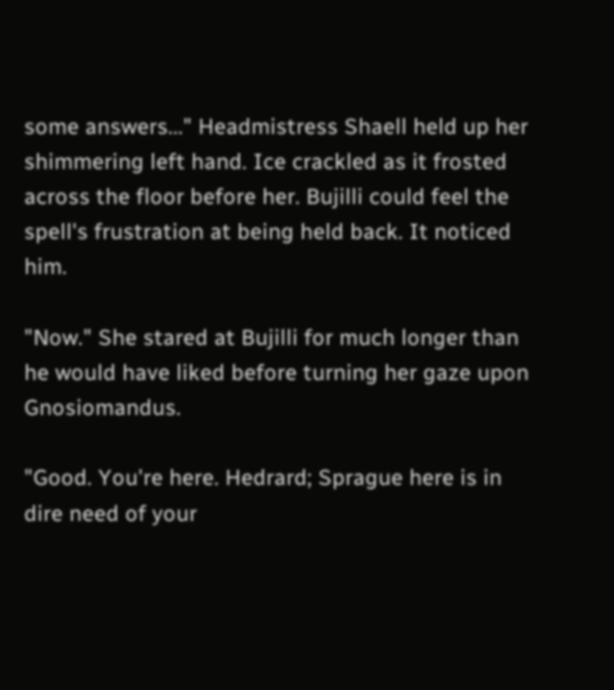some answers..." Headmistress Shaell held up her shimmering left hand. Ice crackled as it frosted across the floor before her. Bujilli could feel the spell's frustration at being held back. It noticed him.

"Now." She stared at Bujilli for much longer than he would have liked before turning her gaze upon Gnosiomandus.

"Good. You're here. Hedrard; Sprague here is in dire need of your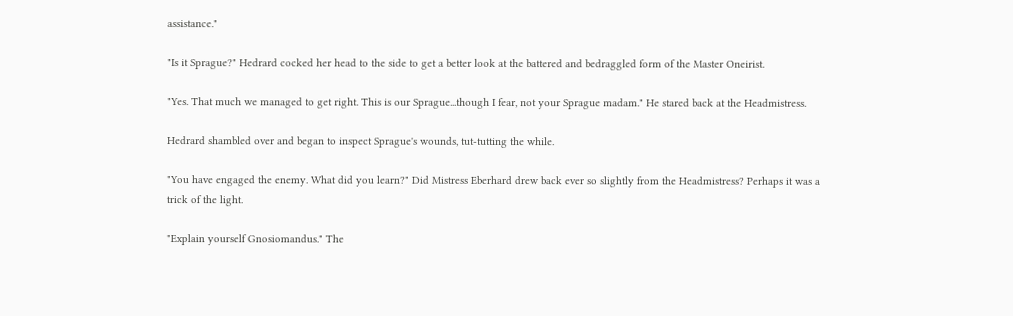assistance."

"Is it Sprague?" Hedrard cocked her head to the side to get a better look at the battered and bedraggled form of the Master Oneirist.

"Yes. That much we managed to get right. This is our Sprague...though I fear, not your Sprague madam." He stared back at the Headmistress.

Hedrard shambled over and began to inspect Sprague's wounds, tut-tutting the while.

"You have engaged the enemy. What did you learn?" Did Mistress Eberhard drew back ever so slightly from the Headmistress? Perhaps it was a trick of the light.

"Explain yourself Gnosiomandus." The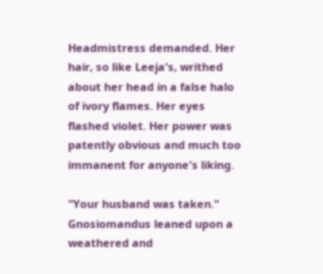Headmistress demanded. Her hair, so like Leeja's, writhed about her head in a false halo of ivory flames. Her eyes flashed violet. Her power was patently obvious and much too immanent for anyone's liking.

"Your husband was taken." Gnosiomandus leaned upon a weathered and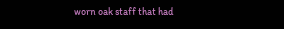worn oak staff that had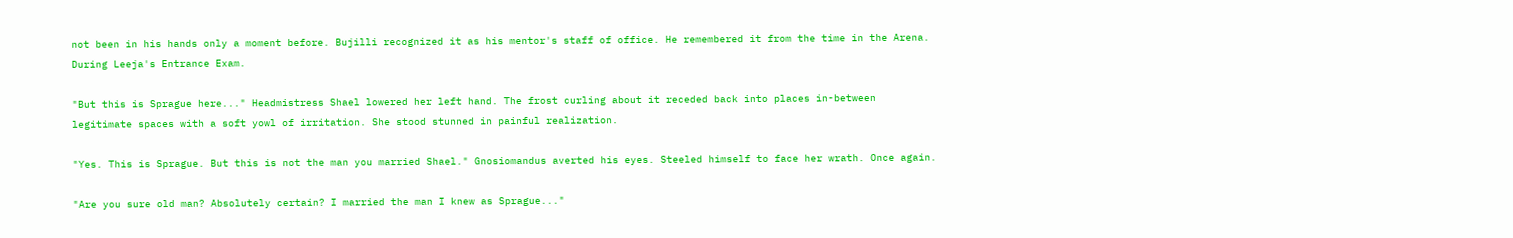not been in his hands only a moment before. Bujilli recognized it as his mentor's staff of office. He remembered it from the time in the Arena. During Leeja's Entrance Exam.

"But this is Sprague here..." Headmistress Shael lowered her left hand. The frost curling about it receded back into places in-between legitimate spaces with a soft yowl of irritation. She stood stunned in painful realization.

"Yes. This is Sprague. But this is not the man you married Shael." Gnosiomandus averted his eyes. Steeled himself to face her wrath. Once again.

"Are you sure old man? Absolutely certain? I married the man I knew as Sprague..."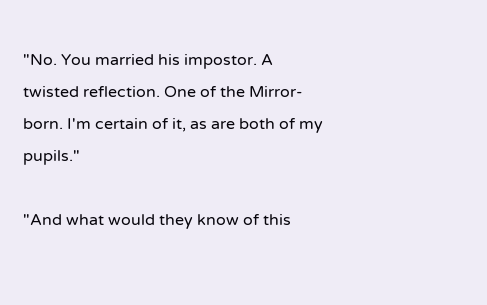"No. You married his impostor. A twisted reflection. One of the Mirror-born. I'm certain of it, as are both of my pupils."

"And what would they know of this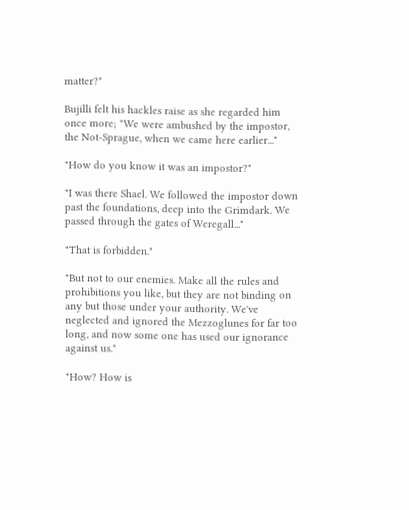matter?"

Bujilli felt his hackles raise as she regarded him once more; "We were ambushed by the impostor, the Not-Sprague, when we came here earlier..."

"How do you know it was an impostor?"

"I was there Shael. We followed the impostor down past the foundations, deep into the Grimdark. We passed through the gates of Weregall..."

"That is forbidden."

"But not to our enemies. Make all the rules and prohibitions you like, but they are not binding on any but those under your authority. We've neglected and ignored the Mezzoglunes for far too long, and now some one has used our ignorance against us."

"How? How is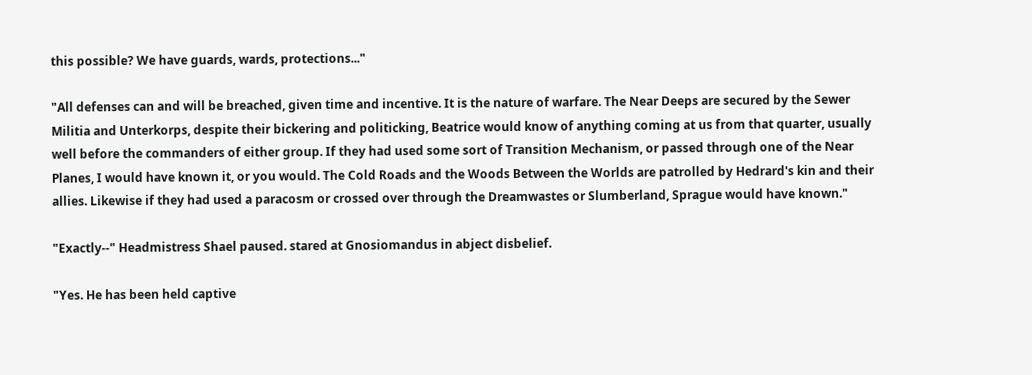this possible? We have guards, wards, protections..."

"All defenses can and will be breached, given time and incentive. It is the nature of warfare. The Near Deeps are secured by the Sewer Militia and Unterkorps, despite their bickering and politicking, Beatrice would know of anything coming at us from that quarter, usually well before the commanders of either group. If they had used some sort of Transition Mechanism, or passed through one of the Near Planes, I would have known it, or you would. The Cold Roads and the Woods Between the Worlds are patrolled by Hedrard's kin and their allies. Likewise if they had used a paracosm or crossed over through the Dreamwastes or Slumberland, Sprague would have known."

"Exactly--" Headmistress Shael paused. stared at Gnosiomandus in abject disbelief.

"Yes. He has been held captive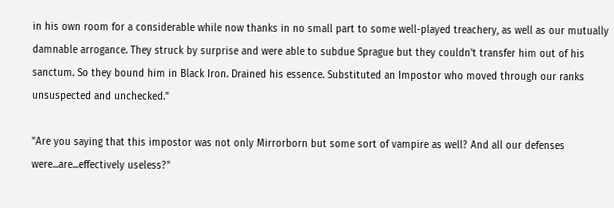in his own room for a considerable while now thanks in no small part to some well-played treachery, as well as our mutually damnable arrogance. They struck by surprise and were able to subdue Sprague but they couldn't transfer him out of his sanctum. So they bound him in Black Iron. Drained his essence. Substituted an Impostor who moved through our ranks unsuspected and unchecked."

"Are you saying that this impostor was not only Mirrorborn but some sort of vampire as well? And all our defenses were...are...effectively useless?"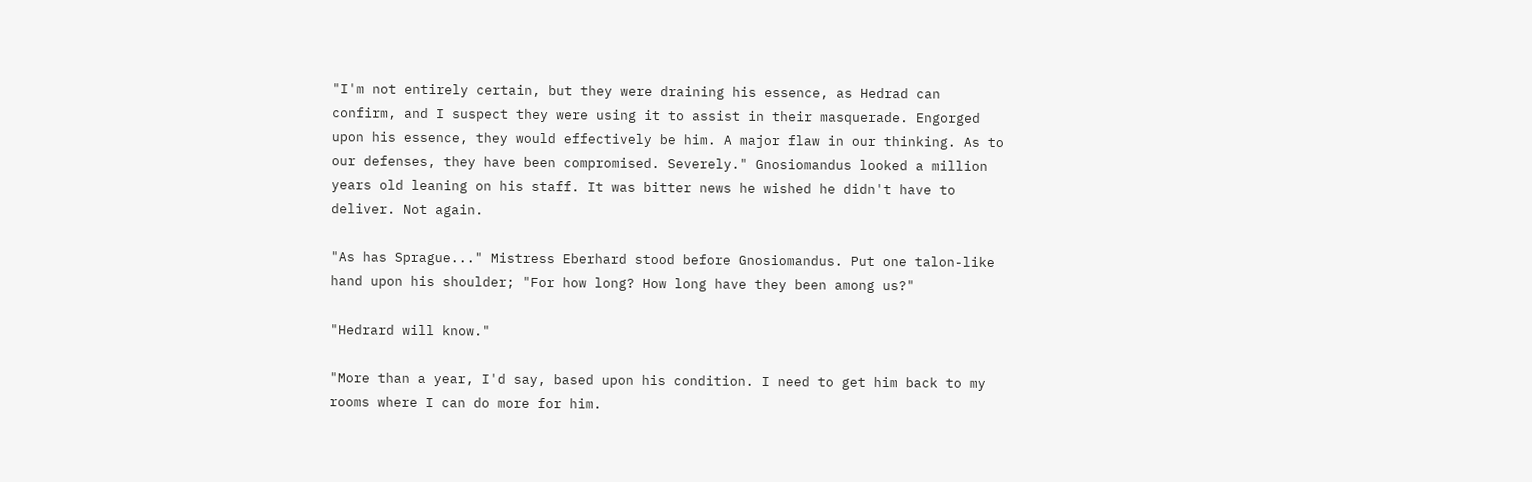"I'm not entirely certain, but they were draining his essence, as Hedrad can confirm, and I suspect they were using it to assist in their masquerade. Engorged upon his essence, they would effectively be him. A major flaw in our thinking. As to our defenses, they have been compromised. Severely." Gnosiomandus looked a million years old leaning on his staff. It was bitter news he wished he didn't have to deliver. Not again.

"As has Sprague..." Mistress Eberhard stood before Gnosiomandus. Put one talon-like hand upon his shoulder; "For how long? How long have they been among us?"

"Hedrard will know."

"More than a year, I'd say, based upon his condition. I need to get him back to my rooms where I can do more for him.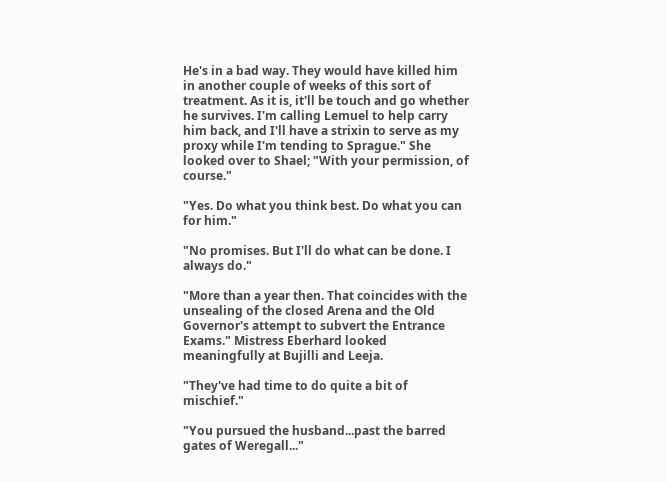He's in a bad way. They would have killed him in another couple of weeks of this sort of treatment. As it is, it'll be touch and go whether he survives. I'm calling Lemuel to help carry him back, and I'll have a strixin to serve as my proxy while I'm tending to Sprague." She looked over to Shael; "With your permission, of course."

"Yes. Do what you think best. Do what you can for him."

"No promises. But I'll do what can be done. I always do."

"More than a year then. That coincides with the unsealing of the closed Arena and the Old Governor's attempt to subvert the Entrance Exams." Mistress Eberhard looked meaningfully at Bujilli and Leeja.

"They've had time to do quite a bit of mischief."

"You pursued the husband...past the barred gates of Weregall..."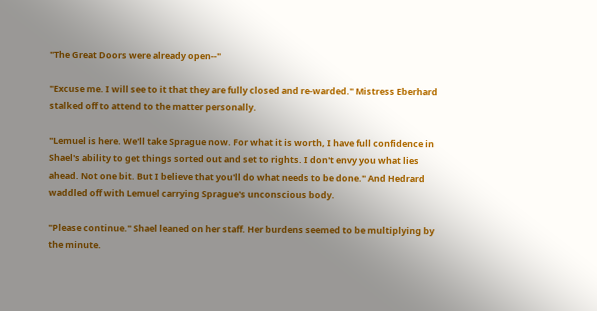"The Great Doors were already open--"

"Excuse me. I will see to it that they are fully closed and re-warded." Mistress Eberhard stalked off to attend to the matter personally.

"Lemuel is here. We'll take Sprague now. For what it is worth, I have full confidence in Shael's ability to get things sorted out and set to rights. I don't envy you what lies ahead. Not one bit. But I believe that you'll do what needs to be done." And Hedrard waddled off with Lemuel carrying Sprague's unconscious body.

"Please continue." Shael leaned on her staff. Her burdens seemed to be multiplying by the minute.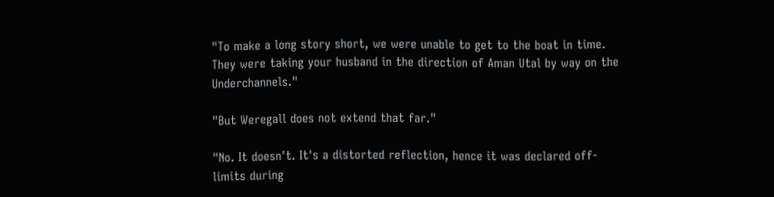"To make a long story short, we were unable to get to the boat in time. They were taking your husband in the direction of Aman Utal by way on the Underchannels."

"But Weregall does not extend that far."

"No. It doesn't. It's a distorted reflection, hence it was declared off-limits during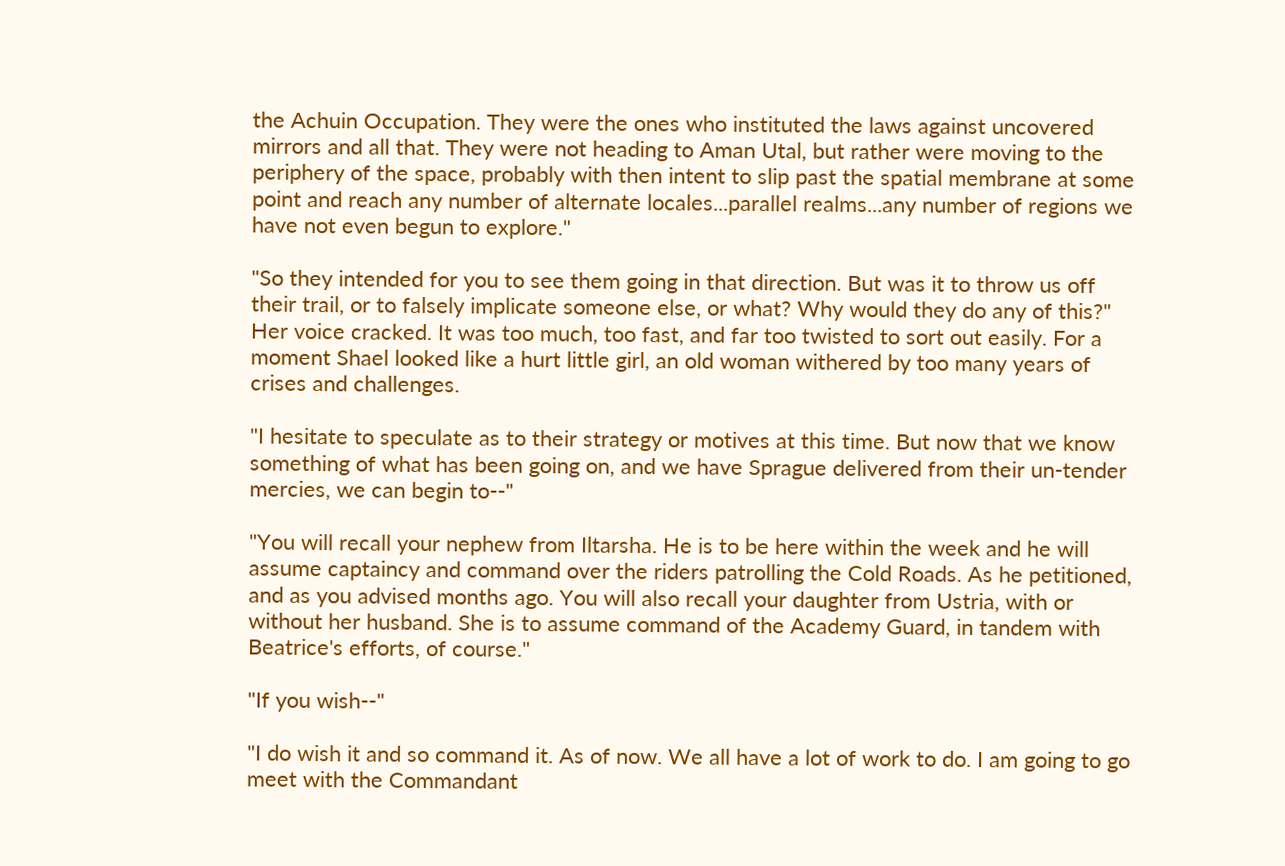the Achuin Occupation. They were the ones who instituted the laws against uncovered mirrors and all that. They were not heading to Aman Utal, but rather were moving to the periphery of the space, probably with then intent to slip past the spatial membrane at some point and reach any number of alternate locales...parallel realms...any number of regions we have not even begun to explore."

"So they intended for you to see them going in that direction. But was it to throw us off their trail, or to falsely implicate someone else, or what? Why would they do any of this?" Her voice cracked. It was too much, too fast, and far too twisted to sort out easily. For a moment Shael looked like a hurt little girl, an old woman withered by too many years of crises and challenges.

"I hesitate to speculate as to their strategy or motives at this time. But now that we know something of what has been going on, and we have Sprague delivered from their un-tender mercies, we can begin to--"

"You will recall your nephew from Iltarsha. He is to be here within the week and he will assume captaincy and command over the riders patrolling the Cold Roads. As he petitioned, and as you advised months ago. You will also recall your daughter from Ustria, with or without her husband. She is to assume command of the Academy Guard, in tandem with Beatrice's efforts, of course."

"If you wish--"

"I do wish it and so command it. As of now. We all have a lot of work to do. I am going to go meet with the Commandant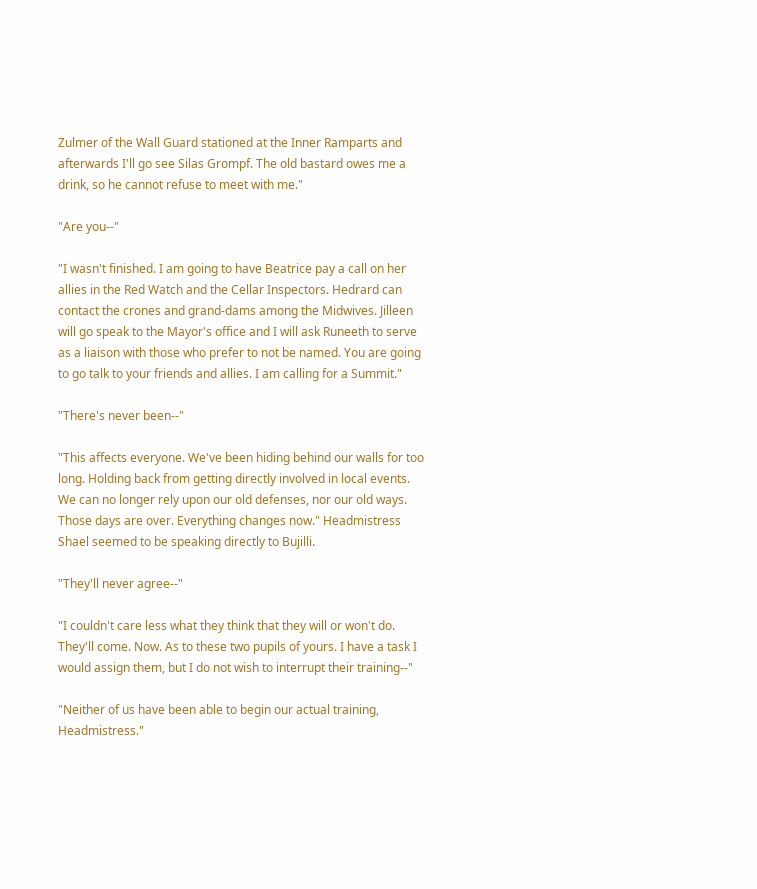Zulmer of the Wall Guard stationed at the Inner Ramparts and afterwards I'll go see Silas Grompf. The old bastard owes me a drink, so he cannot refuse to meet with me."

"Are you--"

"I wasn't finished. I am going to have Beatrice pay a call on her allies in the Red Watch and the Cellar Inspectors. Hedrard can contact the crones and grand-dams among the Midwives. Jilleen will go speak to the Mayor's office and I will ask Runeeth to serve as a liaison with those who prefer to not be named. You are going to go talk to your friends and allies. I am calling for a Summit."

"There's never been--"

"This affects everyone. We've been hiding behind our walls for too long. Holding back from getting directly involved in local events. We can no longer rely upon our old defenses, nor our old ways. Those days are over. Everything changes now." Headmistress Shael seemed to be speaking directly to Bujilli.

"They'll never agree--"

"I couldn't care less what they think that they will or won't do. They'll come. Now. As to these two pupils of yours. I have a task I would assign them, but I do not wish to interrupt their training--"

"Neither of us have been able to begin our actual training, Headmistress."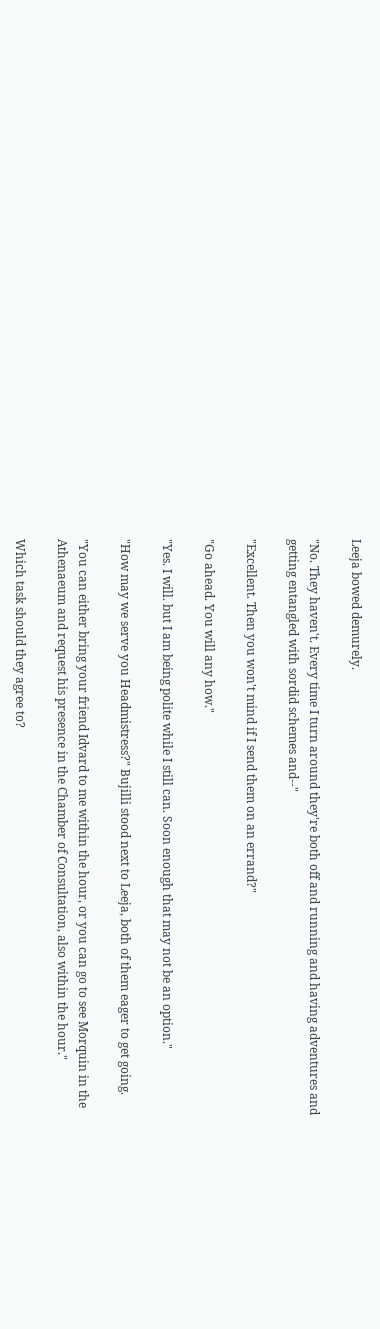Leeja bowed demurely.

"No. They haven't. Every time I turn around they're both off and running and having adventures and getting entangled with sordid schemes and--"

"Excellent. Then you won't mind if I send them on an errand?"

"Go ahead. You will any how."

"Yes. I will. but I am being polite while I still can. Soon enough that may not be an option."

"How may we serve you Headmistress?" Bujilli stood next to Leeja, both of them eager to get going.

"You can either bring your friend Idvard to me within the hour, or you can go to see Morquin in the Athenaeum and request his presence in the Chamber of Consultation, also within the hour."

Which task should they agree to?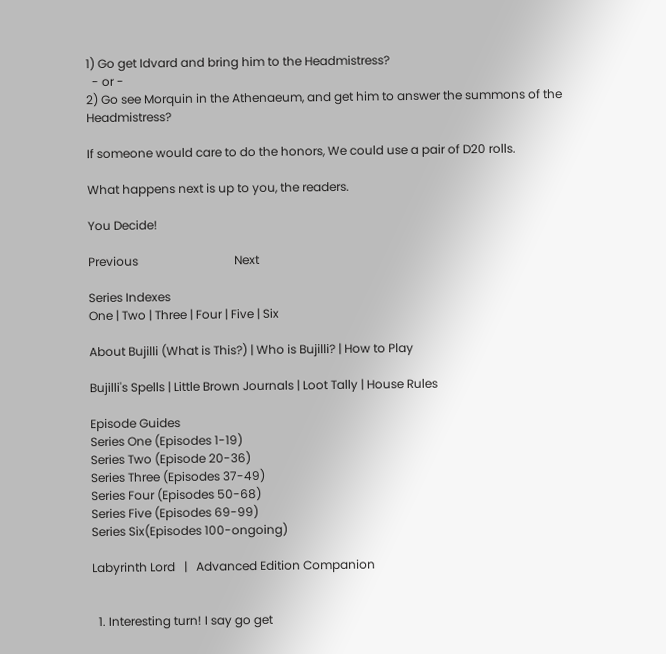1) Go get Idvard and bring him to the Headmistress?
  - or -
2) Go see Morquin in the Athenaeum, and get him to answer the summons of the Headmistress?

If someone would care to do the honors, We could use a pair of D20 rolls.

What happens next is up to you, the readers.

You Decide!

Previous                                Next

Series Indexes
One | Two | Three | Four | Five | Six

About Bujilli (What is This?) | Who is Bujilli? | How to Play

Bujilli's Spells | Little Brown Journals | Loot Tally | House Rules

Episode Guides
Series One (Episodes 1-19)
Series Two (Episode 20-36)
Series Three (Episodes 37-49)
Series Four (Episodes 50-68)
Series Five (Episodes 69-99)
Series Six(Episodes 100-ongoing)

Labyrinth Lord   |   Advanced Edition Companion


  1. Interesting turn! I say go get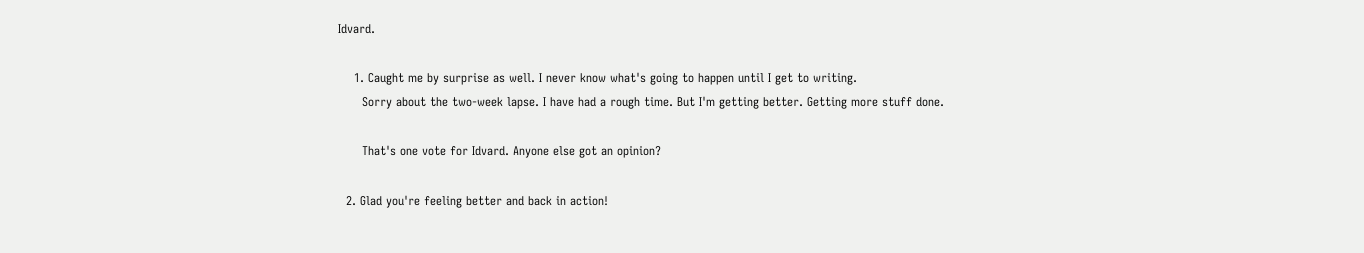Idvard.

    1. Caught me by surprise as well. I never know what's going to happen until I get to writing.
      Sorry about the two-week lapse. I have had a rough time. But I'm getting better. Getting more stuff done.

      That's one vote for Idvard. Anyone else got an opinion?

  2. Glad you're feeling better and back in action!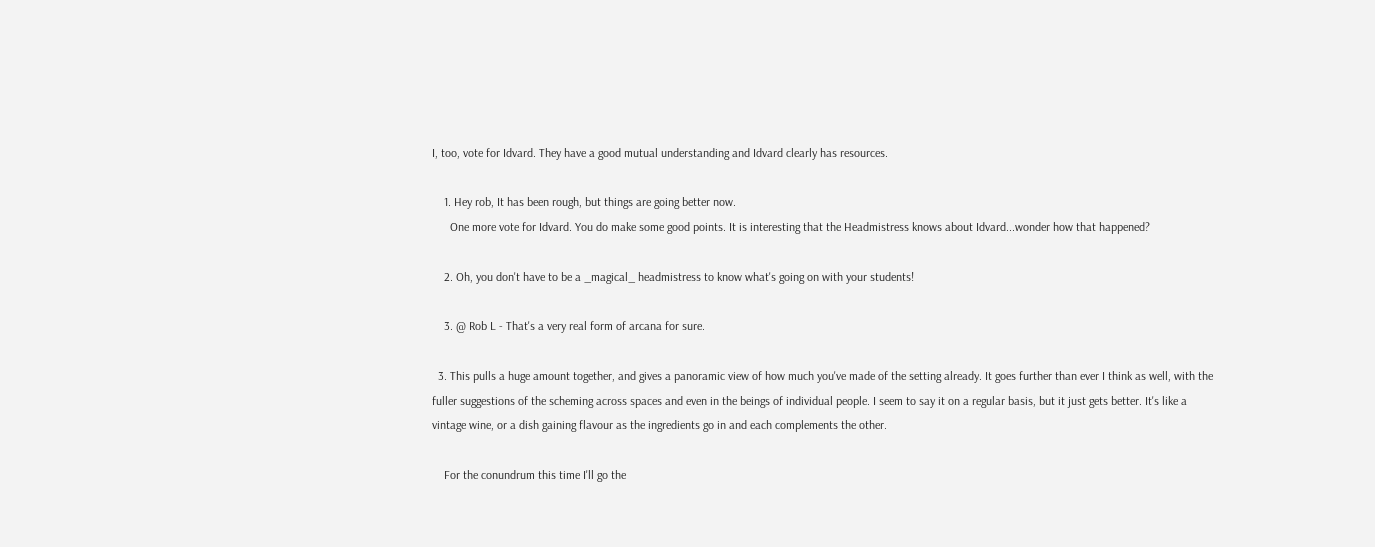I, too, vote for Idvard. They have a good mutual understanding and Idvard clearly has resources.

    1. Hey rob, It has been rough, but things are going better now.
      One more vote for Idvard. You do make some good points. It is interesting that the Headmistress knows about Idvard...wonder how that happened?

    2. Oh, you don't have to be a _magical_ headmistress to know what's going on with your students!

    3. @ Rob L - That's a very real form of arcana for sure.

  3. This pulls a huge amount together, and gives a panoramic view of how much you've made of the setting already. It goes further than ever I think as well, with the fuller suggestions of the scheming across spaces and even in the beings of individual people. I seem to say it on a regular basis, but it just gets better. It's like a vintage wine, or a dish gaining flavour as the ingredients go in and each complements the other.

    For the conundrum this time I'll go the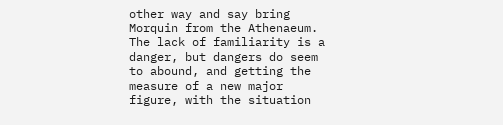other way and say bring Morquin from the Athenaeum. The lack of familiarity is a danger, but dangers do seem to abound, and getting the measure of a new major figure, with the situation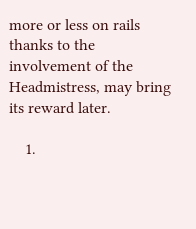more or less on rails thanks to the involvement of the Headmistress, may bring its reward later.

    1.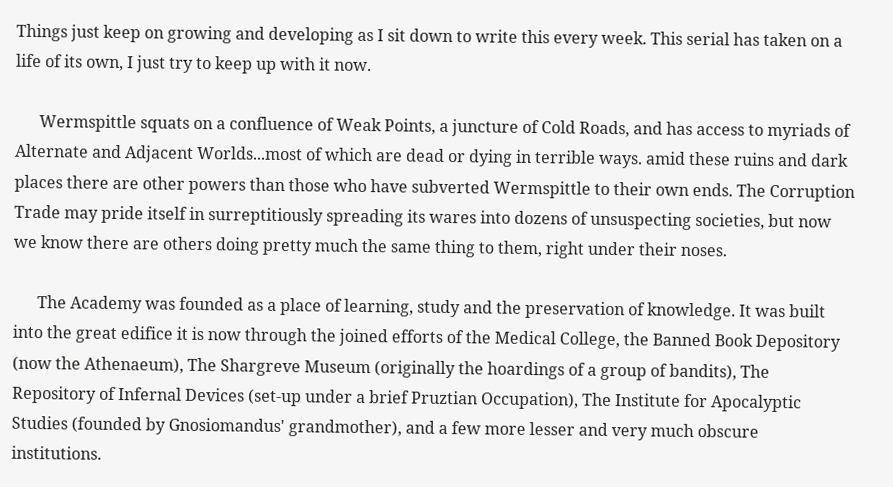Things just keep on growing and developing as I sit down to write this every week. This serial has taken on a life of its own, I just try to keep up with it now.

      Wermspittle squats on a confluence of Weak Points, a juncture of Cold Roads, and has access to myriads of Alternate and Adjacent Worlds...most of which are dead or dying in terrible ways. amid these ruins and dark places there are other powers than those who have subverted Wermspittle to their own ends. The Corruption Trade may pride itself in surreptitiously spreading its wares into dozens of unsuspecting societies, but now we know there are others doing pretty much the same thing to them, right under their noses.

      The Academy was founded as a place of learning, study and the preservation of knowledge. It was built into the great edifice it is now through the joined efforts of the Medical College, the Banned Book Depository (now the Athenaeum), The Shargreve Museum (originally the hoardings of a group of bandits), The Repository of Infernal Devices (set-up under a brief Pruztian Occupation), The Institute for Apocalyptic Studies (founded by Gnosiomandus' grandmother), and a few more lesser and very much obscure institutions.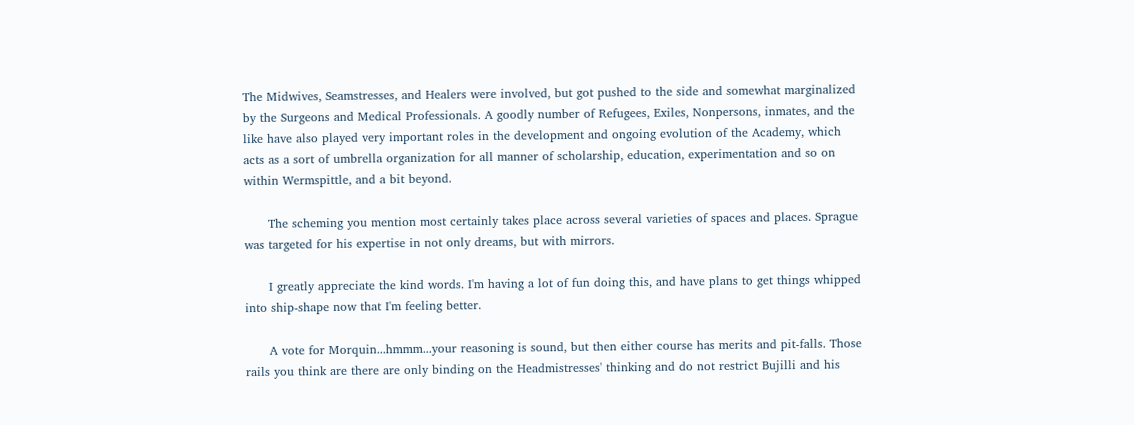The Midwives, Seamstresses, and Healers were involved, but got pushed to the side and somewhat marginalized by the Surgeons and Medical Professionals. A goodly number of Refugees, Exiles, Nonpersons, inmates, and the like have also played very important roles in the development and ongoing evolution of the Academy, which acts as a sort of umbrella organization for all manner of scholarship, education, experimentation and so on within Wermspittle, and a bit beyond.

      The scheming you mention most certainly takes place across several varieties of spaces and places. Sprague was targeted for his expertise in not only dreams, but with mirrors.

      I greatly appreciate the kind words. I'm having a lot of fun doing this, and have plans to get things whipped into ship-shape now that I'm feeling better.

      A vote for Morquin...hmmm...your reasoning is sound, but then either course has merits and pit-falls. Those rails you think are there are only binding on the Headmistresses' thinking and do not restrict Bujilli and his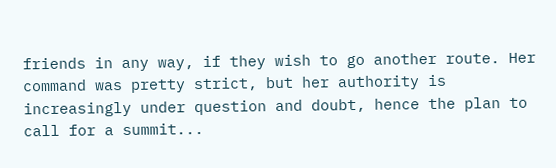friends in any way, if they wish to go another route. Her command was pretty strict, but her authority is increasingly under question and doubt, hence the plan to call for a summit...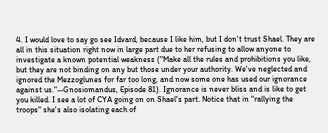4. I would love to say go see Idvard, because I like him, but I don't trust Shael. They are all in this situation right now in large part due to her refusing to allow anyone to investigate a known potential weakness ("Make all the rules and prohibitions you like, but they are not binding on any but those under your authority. We've neglected and ignored the Mezzoglunes for far too long, and now some one has used our ignorance against us."--Gnosiomandus, Episode 81). Ignorance is never bliss and is like to get you killed. I see a lot of CYA going on on Shael's part. Notice that in "rallying the troops" she's also isolating each of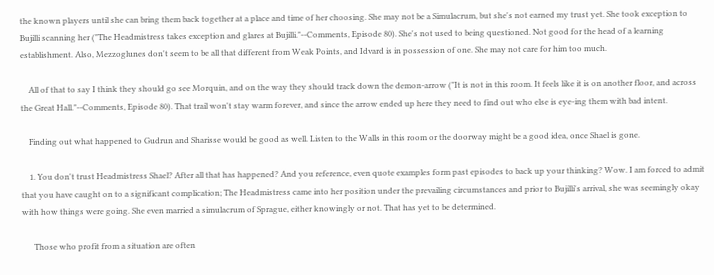the known players until she can bring them back together at a place and time of her choosing. She may not be a Simulacrum, but she's not earned my trust yet. She took exception to Bujilli scanning her ("The Headmistress takes exception and glares at Bujilli."--Comments, Episode 80). She's not used to being questioned. Not good for the head of a learning establishment. Also, Mezzoglunes don't seem to be all that different from Weak Points, and Idvard is in possession of one. She may not care for him too much.

    All of that to say I think they should go see Morquin, and on the way they should track down the demon-arrow ("It is not in this room. It feels like it is on another floor, and across the Great Hall."--Comments, Episode 80). That trail won't stay warm forever, and since the arrow ended up here they need to find out who else is eye-ing them with bad intent.

    Finding out what happened to Gudrun and Sharisse would be good as well. Listen to the Walls in this room or the doorway might be a good idea, once Shael is gone.

    1. You don't trust Headmistress Shael? After all that has happened? And you reference, even quote examples form past episodes to back up your thinking? Wow. I am forced to admit that you have caught on to a significant complication; The Headmistress came into her position under the prevailing circumstances and prior to Bujilli's arrival, she was seemingly okay with how things were going. She even married a simulacrum of Sprague, either knowingly or not. That has yet to be determined.

      Those who profit from a situation are often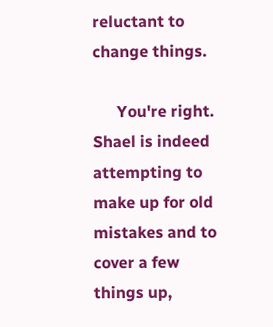reluctant to change things.

      You're right. Shael is indeed attempting to make up for old mistakes and to cover a few things up,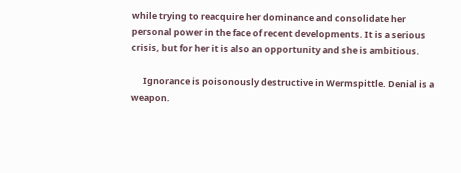while trying to reacquire her dominance and consolidate her personal power in the face of recent developments. It is a serious crisis, but for her it is also an opportunity and she is ambitious.

      Ignorance is poisonously destructive in Wermspittle. Denial is a weapon.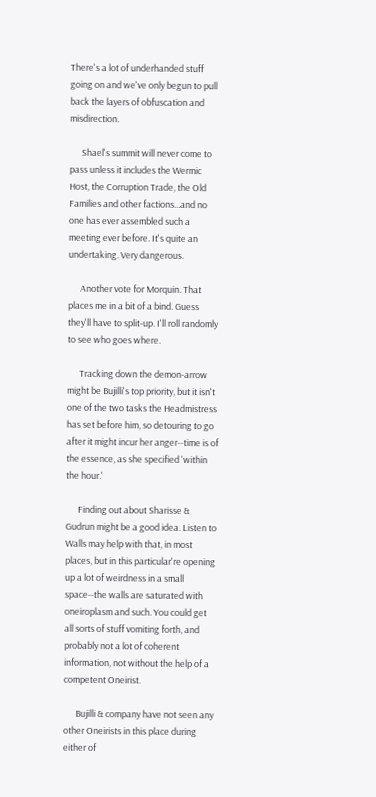There's a lot of underhanded stuff going on and we've only begun to pull back the layers of obfuscation and misdirection.

      Shael's summit will never come to pass unless it includes the Wermic Host, the Corruption Trade, the Old Families and other factions...and no one has ever assembled such a meeting ever before. It's quite an undertaking. Very dangerous.

      Another vote for Morquin. That places me in a bit of a bind. Guess they'll have to split-up. I'll roll randomly to see who goes where.

      Tracking down the demon-arrow might be Bujilli's top priority, but it isn't one of the two tasks the Headmistress has set before him, so detouring to go after it might incur her anger--time is of the essence, as she specified 'within the hour.'

      Finding out about Sharisse & Gudrun might be a good idea. Listen to Walls may help with that, in most places, but in this particular're opening up a lot of weirdness in a small space--the walls are saturated with oneiroplasm and such. You could get all sorts of stuff vomiting forth, and probably not a lot of coherent information, not without the help of a competent Oneirist.

      Bujilli & company have not seen any other Oneirists in this place during either of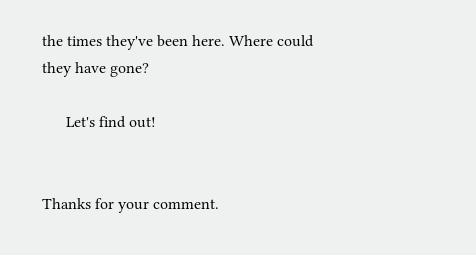the times they've been here. Where could they have gone?

      Let's find out!


Thanks for your comment.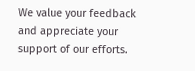We value your feedback and appreciate your support of our efforts.